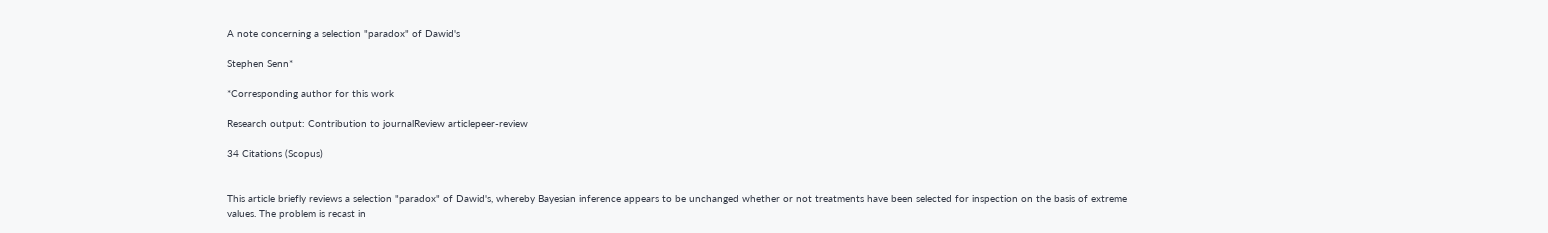A note concerning a selection "paradox" of Dawid's

Stephen Senn*

*Corresponding author for this work

Research output: Contribution to journalReview articlepeer-review

34 Citations (Scopus)


This article briefly reviews a selection "paradox" of Dawid's, whereby Bayesian inference appears to be unchanged whether or not treatments have been selected for inspection on the basis of extreme values. The problem is recast in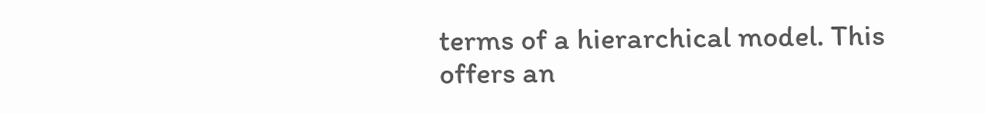terms of a hierarchical model. This offers an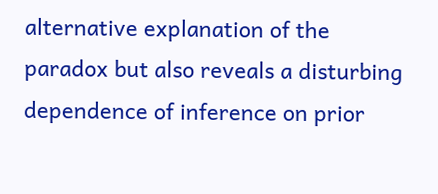alternative explanation of the paradox but also reveals a disturbing dependence of inference on prior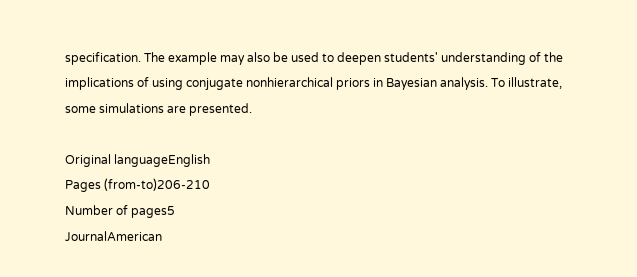specification. The example may also be used to deepen students' understanding of the implications of using conjugate nonhierarchical priors in Bayesian analysis. To illustrate, some simulations are presented.

Original languageEnglish
Pages (from-to)206-210
Number of pages5
JournalAmerican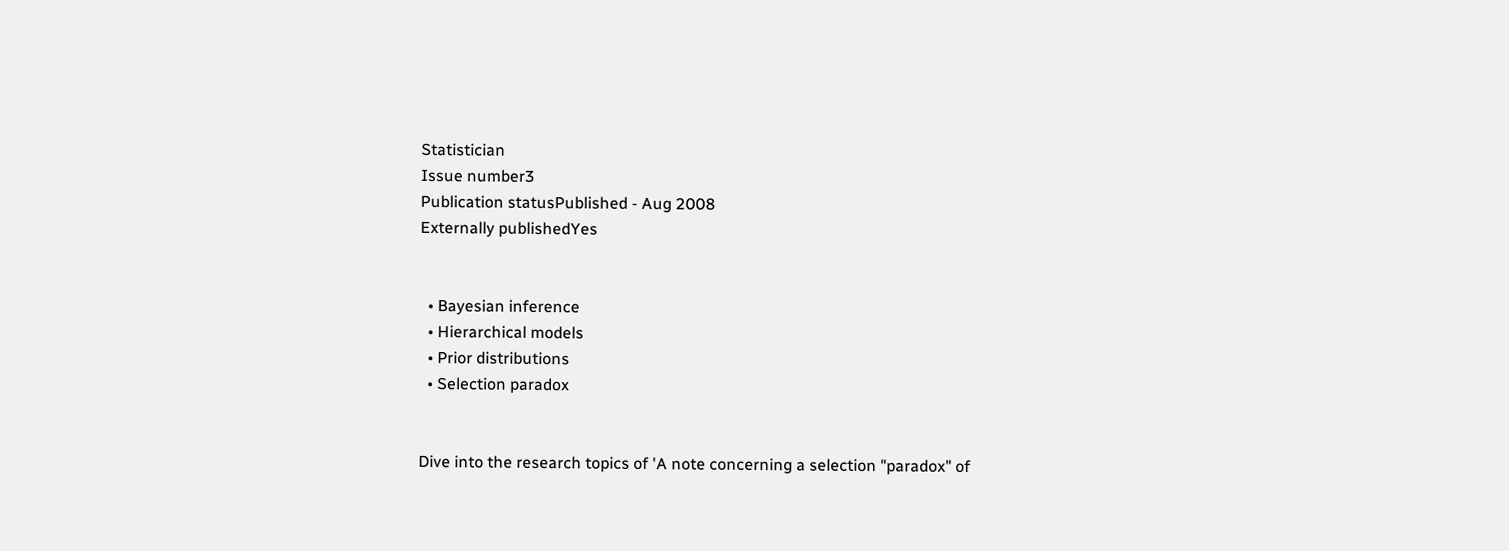Statistician
Issue number3
Publication statusPublished - Aug 2008
Externally publishedYes


  • Bayesian inference
  • Hierarchical models
  • Prior distributions
  • Selection paradox


Dive into the research topics of 'A note concerning a selection "paradox" of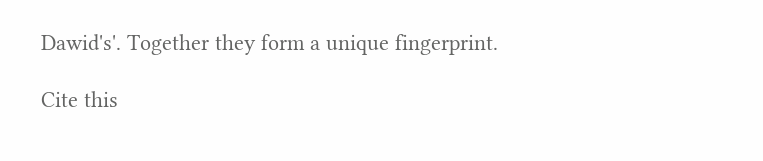Dawid's'. Together they form a unique fingerprint.

Cite this